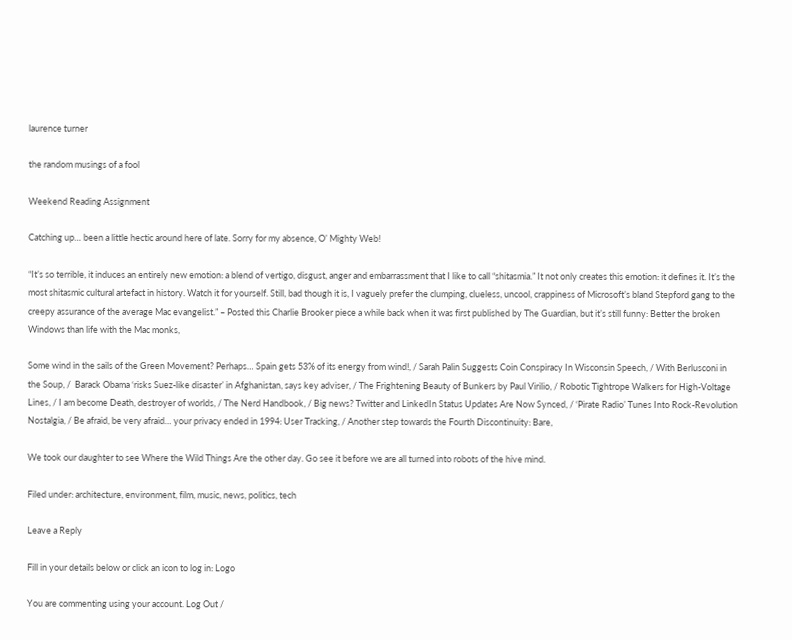laurence turner

the random musings of a fool

Weekend Reading Assignment

Catching up… been a little hectic around here of late. Sorry for my absence, O’ Mighty Web!

“It’s so terrible, it induces an entirely new emotion: a blend of vertigo, disgust, anger and embarrassment that I like to call “shitasmia.” It not only creates this emotion: it defines it. It’s the most shitasmic cultural artefact in history. Watch it for yourself. Still, bad though it is, I vaguely prefer the clumping, clueless, uncool, crappiness of Microsoft’s bland Stepford gang to the creepy assurance of the average Mac evangelist.” – Posted this Charlie Brooker piece a while back when it was first published by The Guardian, but it’s still funny: Better the broken Windows than life with the Mac monks,

Some wind in the sails of the Green Movement? Perhaps… Spain gets 53% of its energy from wind!, / Sarah Palin Suggests Coin Conspiracy In Wisconsin Speech, / With Berlusconi in the Soup, /  Barack Obama ‘risks Suez-like disaster’ in Afghanistan, says key adviser, / The Frightening Beauty of Bunkers by Paul Virilio, / Robotic Tightrope Walkers for High-Voltage Lines, / I am become Death, destroyer of worlds, / The Nerd Handbook, / Big news? Twitter and LinkedIn Status Updates Are Now Synced, / ‘Pirate Radio’ Tunes Into Rock-Revolution Nostalgia, / Be afraid, be very afraid… your privacy ended in 1994: User Tracking, / Another step towards the Fourth Discontinuity: Bare,

We took our daughter to see Where the Wild Things Are the other day. Go see it before we are all turned into robots of the hive mind.

Filed under: architecture, environment, film, music, news, politics, tech

Leave a Reply

Fill in your details below or click an icon to log in: Logo

You are commenting using your account. Log Out /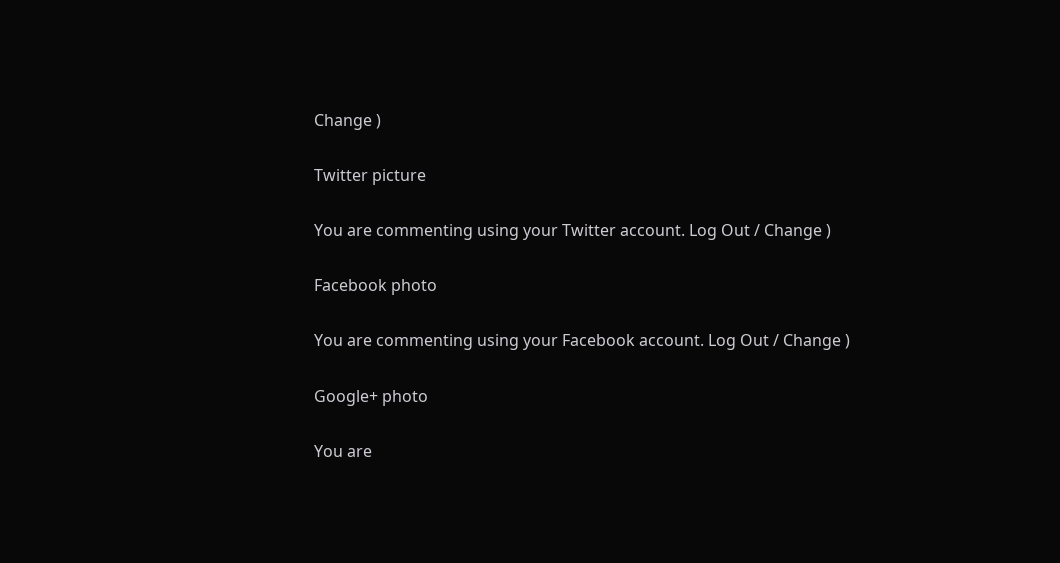Change )

Twitter picture

You are commenting using your Twitter account. Log Out / Change )

Facebook photo

You are commenting using your Facebook account. Log Out / Change )

Google+ photo

You are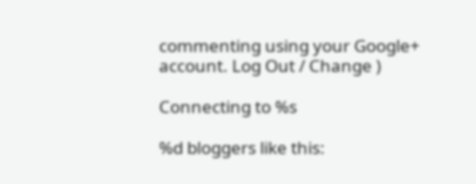commenting using your Google+ account. Log Out / Change )

Connecting to %s

%d bloggers like this: